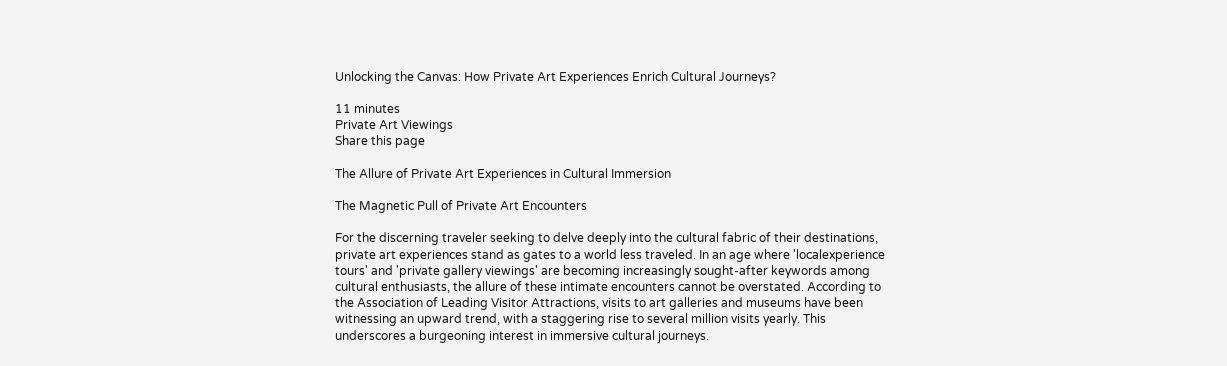Unlocking the Canvas: How Private Art Experiences Enrich Cultural Journeys?

11 minutes
Private Art Viewings
Share this page

The Allure of Private Art Experiences in Cultural Immersion

The Magnetic Pull of Private Art Encounters

For the discerning traveler seeking to delve deeply into the cultural fabric of their destinations, private art experiences stand as gates to a world less traveled. In an age where 'localexperience tours' and 'private gallery viewings' are becoming increasingly sought-after keywords among cultural enthusiasts, the allure of these intimate encounters cannot be overstated. According to the Association of Leading Visitor Attractions, visits to art galleries and museums have been witnessing an upward trend, with a staggering rise to several million visits yearly. This underscores a burgeoning interest in immersive cultural journeys.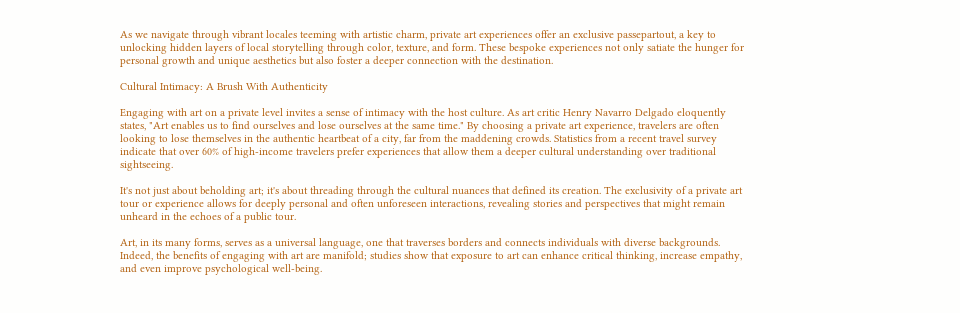As we navigate through vibrant locales teeming with artistic charm, private art experiences offer an exclusive passepartout, a key to unlocking hidden layers of local storytelling through color, texture, and form. These bespoke experiences not only satiate the hunger for personal growth and unique aesthetics but also foster a deeper connection with the destination.

Cultural Intimacy: A Brush With Authenticity

Engaging with art on a private level invites a sense of intimacy with the host culture. As art critic Henry Navarro Delgado eloquently states, "Art enables us to find ourselves and lose ourselves at the same time." By choosing a private art experience, travelers are often looking to lose themselves in the authentic heartbeat of a city, far from the maddening crowds. Statistics from a recent travel survey indicate that over 60% of high-income travelers prefer experiences that allow them a deeper cultural understanding over traditional sightseeing.

It's not just about beholding art; it's about threading through the cultural nuances that defined its creation. The exclusivity of a private art tour or experience allows for deeply personal and often unforeseen interactions, revealing stories and perspectives that might remain unheard in the echoes of a public tour.

Art, in its many forms, serves as a universal language, one that traverses borders and connects individuals with diverse backgrounds. Indeed, the benefits of engaging with art are manifold; studies show that exposure to art can enhance critical thinking, increase empathy, and even improve psychological well-being.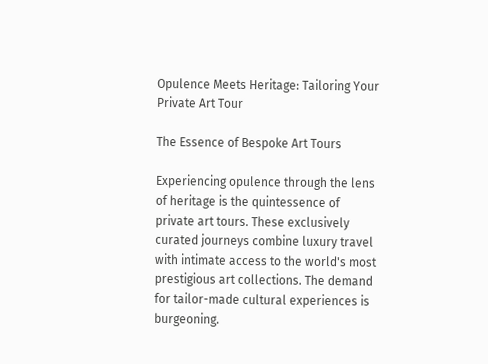Opulence Meets Heritage: Tailoring Your Private Art Tour

The Essence of Bespoke Art Tours

Experiencing opulence through the lens of heritage is the quintessence of private art tours. These exclusively curated journeys combine luxury travel with intimate access to the world's most prestigious art collections. The demand for tailor-made cultural experiences is burgeoning.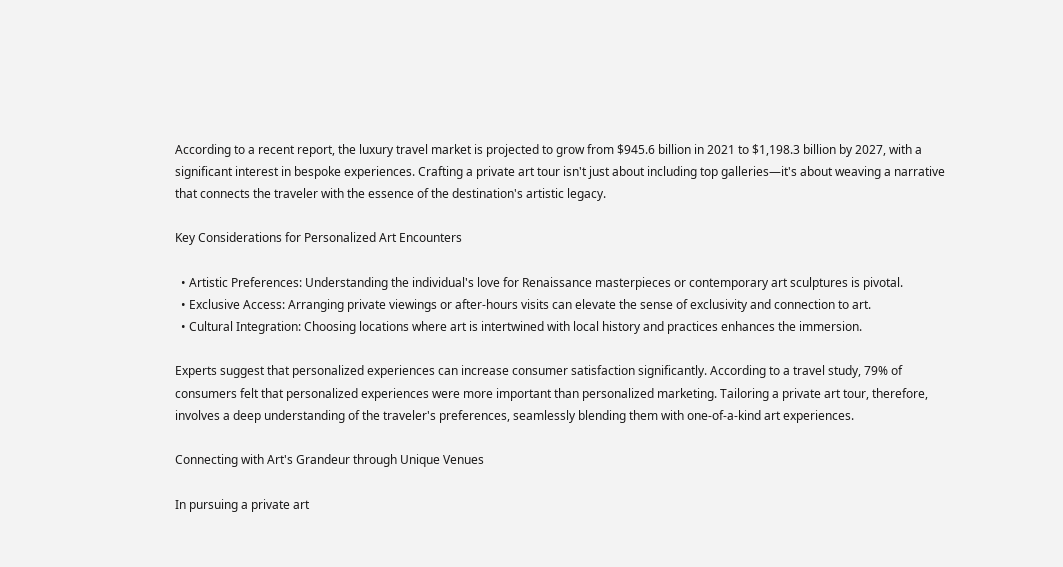According to a recent report, the luxury travel market is projected to grow from $945.6 billion in 2021 to $1,198.3 billion by 2027, with a significant interest in bespoke experiences. Crafting a private art tour isn't just about including top galleries—it's about weaving a narrative that connects the traveler with the essence of the destination's artistic legacy.

Key Considerations for Personalized Art Encounters

  • Artistic Preferences: Understanding the individual's love for Renaissance masterpieces or contemporary art sculptures is pivotal.
  • Exclusive Access: Arranging private viewings or after-hours visits can elevate the sense of exclusivity and connection to art.
  • Cultural Integration: Choosing locations where art is intertwined with local history and practices enhances the immersion.

Experts suggest that personalized experiences can increase consumer satisfaction significantly. According to a travel study, 79% of consumers felt that personalized experiences were more important than personalized marketing. Tailoring a private art tour, therefore, involves a deep understanding of the traveler's preferences, seamlessly blending them with one-of-a-kind art experiences.

Connecting with Art's Grandeur through Unique Venues

In pursuing a private art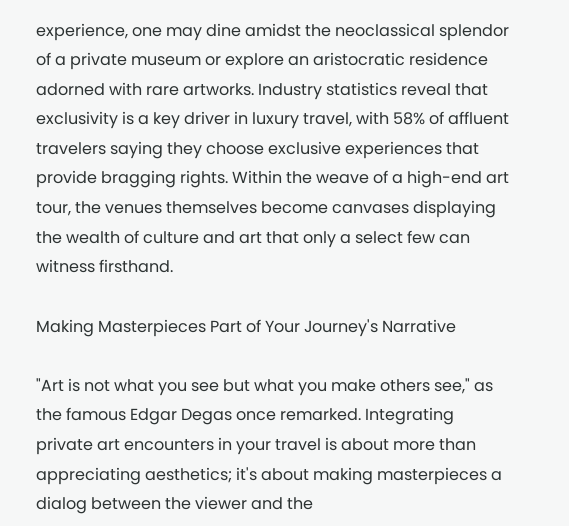experience, one may dine amidst the neoclassical splendor of a private museum or explore an aristocratic residence adorned with rare artworks. Industry statistics reveal that exclusivity is a key driver in luxury travel, with 58% of affluent travelers saying they choose exclusive experiences that provide bragging rights. Within the weave of a high-end art tour, the venues themselves become canvases displaying the wealth of culture and art that only a select few can witness firsthand.

Making Masterpieces Part of Your Journey's Narrative

"Art is not what you see but what you make others see," as the famous Edgar Degas once remarked. Integrating private art encounters in your travel is about more than appreciating aesthetics; it's about making masterpieces a dialog between the viewer and the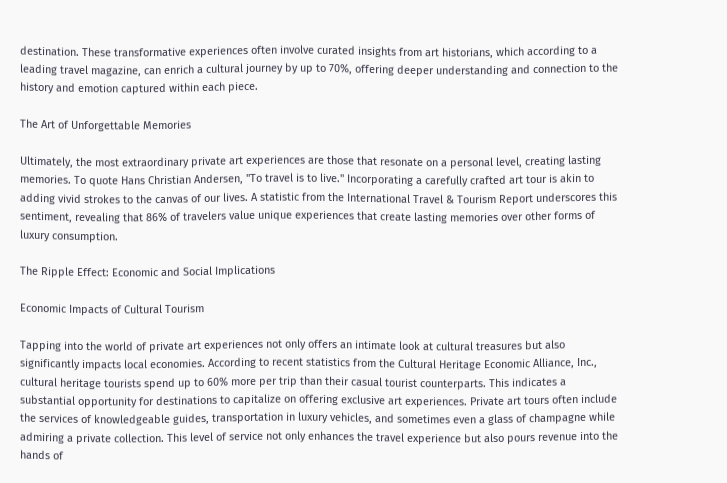destination. These transformative experiences often involve curated insights from art historians, which according to a leading travel magazine, can enrich a cultural journey by up to 70%, offering deeper understanding and connection to the history and emotion captured within each piece.

The Art of Unforgettable Memories

Ultimately, the most extraordinary private art experiences are those that resonate on a personal level, creating lasting memories. To quote Hans Christian Andersen, "To travel is to live." Incorporating a carefully crafted art tour is akin to adding vivid strokes to the canvas of our lives. A statistic from the International Travel & Tourism Report underscores this sentiment, revealing that 86% of travelers value unique experiences that create lasting memories over other forms of luxury consumption.

The Ripple Effect: Economic and Social Implications

Economic Impacts of Cultural Tourism

Tapping into the world of private art experiences not only offers an intimate look at cultural treasures but also significantly impacts local economies. According to recent statistics from the Cultural Heritage Economic Alliance, Inc., cultural heritage tourists spend up to 60% more per trip than their casual tourist counterparts. This indicates a substantial opportunity for destinations to capitalize on offering exclusive art experiences. Private art tours often include the services of knowledgeable guides, transportation in luxury vehicles, and sometimes even a glass of champagne while admiring a private collection. This level of service not only enhances the travel experience but also pours revenue into the hands of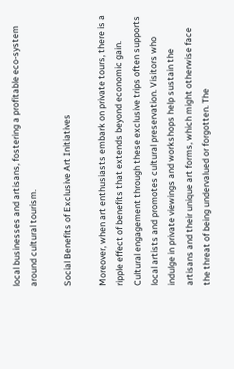local businesses and artisans, fostering a profitable eco-system around cultural tourism.

Social Benefits of Exclusive Art Initiatives

Moreover, when art enthusiasts embark on private tours, there is a ripple effect of benefits that extends beyond economic gain. Cultural engagement through these exclusive trips often supports local artists and promotes cultural preservation. Visitors who indulge in private viewings and workshops help sustain the artisans and their unique art forms, which might otherwise face the threat of being undervalued or forgotten. The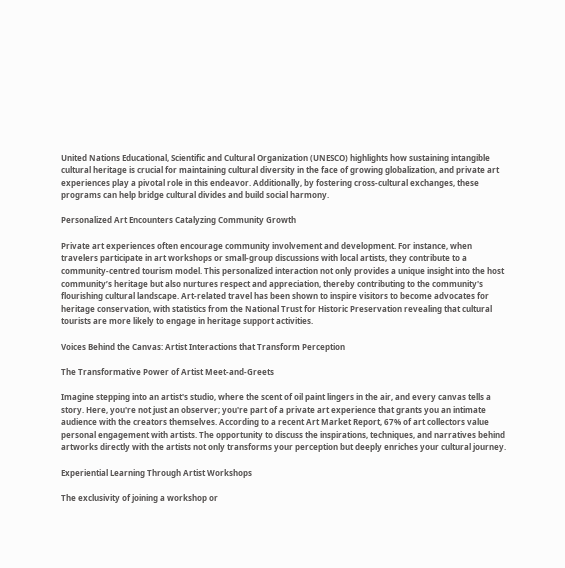United Nations Educational, Scientific and Cultural Organization (UNESCO) highlights how sustaining intangible cultural heritage is crucial for maintaining cultural diversity in the face of growing globalization, and private art experiences play a pivotal role in this endeavor. Additionally, by fostering cross-cultural exchanges, these programs can help bridge cultural divides and build social harmony.

Personalized Art Encounters Catalyzing Community Growth

Private art experiences often encourage community involvement and development. For instance, when travelers participate in art workshops or small-group discussions with local artists, they contribute to a community-centred tourism model. This personalized interaction not only provides a unique insight into the host community’s heritage but also nurtures respect and appreciation, thereby contributing to the community's flourishing cultural landscape. Art-related travel has been shown to inspire visitors to become advocates for heritage conservation, with statistics from the National Trust for Historic Preservation revealing that cultural tourists are more likely to engage in heritage support activities.

Voices Behind the Canvas: Artist Interactions that Transform Perception

The Transformative Power of Artist Meet-and-Greets

Imagine stepping into an artist's studio, where the scent of oil paint lingers in the air, and every canvas tells a story. Here, you're not just an observer; you're part of a private art experience that grants you an intimate audience with the creators themselves. According to a recent Art Market Report, 67% of art collectors value personal engagement with artists. The opportunity to discuss the inspirations, techniques, and narratives behind artworks directly with the artists not only transforms your perception but deeply enriches your cultural journey.

Experiential Learning Through Artist Workshops

The exclusivity of joining a workshop or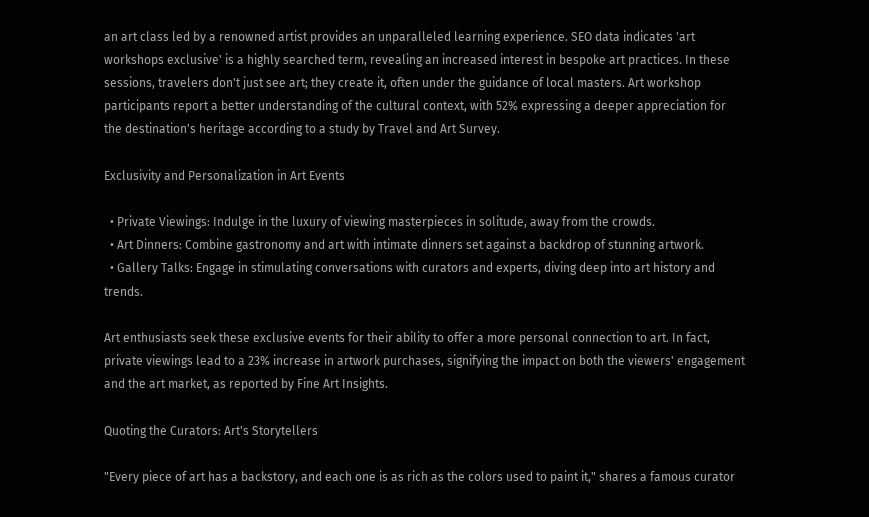an art class led by a renowned artist provides an unparalleled learning experience. SEO data indicates 'art workshops exclusive' is a highly searched term, revealing an increased interest in bespoke art practices. In these sessions, travelers don't just see art; they create it, often under the guidance of local masters. Art workshop participants report a better understanding of the cultural context, with 52% expressing a deeper appreciation for the destination's heritage according to a study by Travel and Art Survey.

Exclusivity and Personalization in Art Events

  • Private Viewings: Indulge in the luxury of viewing masterpieces in solitude, away from the crowds.
  • Art Dinners: Combine gastronomy and art with intimate dinners set against a backdrop of stunning artwork.
  • Gallery Talks: Engage in stimulating conversations with curators and experts, diving deep into art history and trends.

Art enthusiasts seek these exclusive events for their ability to offer a more personal connection to art. In fact, private viewings lead to a 23% increase in artwork purchases, signifying the impact on both the viewers' engagement and the art market, as reported by Fine Art Insights.

Quoting the Curators: Art's Storytellers

"Every piece of art has a backstory, and each one is as rich as the colors used to paint it," shares a famous curator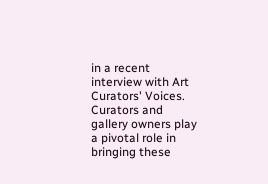in a recent interview with Art Curators' Voices. Curators and gallery owners play a pivotal role in bringing these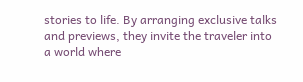stories to life. By arranging exclusive talks and previews, they invite the traveler into a world where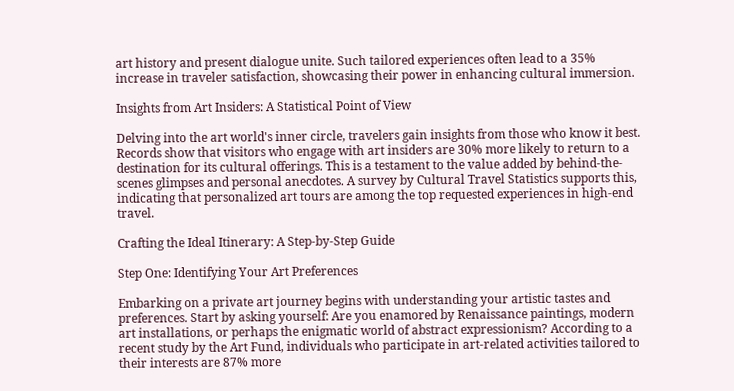art history and present dialogue unite. Such tailored experiences often lead to a 35% increase in traveler satisfaction, showcasing their power in enhancing cultural immersion.

Insights from Art Insiders: A Statistical Point of View

Delving into the art world's inner circle, travelers gain insights from those who know it best. Records show that visitors who engage with art insiders are 30% more likely to return to a destination for its cultural offerings. This is a testament to the value added by behind-the-scenes glimpses and personal anecdotes. A survey by Cultural Travel Statistics supports this, indicating that personalized art tours are among the top requested experiences in high-end travel.

Crafting the Ideal Itinerary: A Step-by-Step Guide

Step One: Identifying Your Art Preferences

Embarking on a private art journey begins with understanding your artistic tastes and preferences. Start by asking yourself: Are you enamored by Renaissance paintings, modern art installations, or perhaps the enigmatic world of abstract expressionism? According to a recent study by the Art Fund, individuals who participate in art-related activities tailored to their interests are 87% more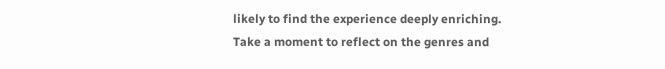likely to find the experience deeply enriching. Take a moment to reflect on the genres and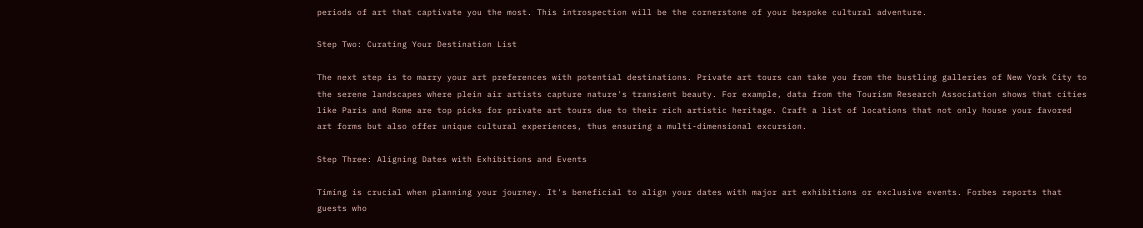periods of art that captivate you the most. This introspection will be the cornerstone of your bespoke cultural adventure.

Step Two: Curating Your Destination List

The next step is to marry your art preferences with potential destinations. Private art tours can take you from the bustling galleries of New York City to the serene landscapes where plein air artists capture nature's transient beauty. For example, data from the Tourism Research Association shows that cities like Paris and Rome are top picks for private art tours due to their rich artistic heritage. Craft a list of locations that not only house your favored art forms but also offer unique cultural experiences, thus ensuring a multi-dimensional excursion.

Step Three: Aligning Dates with Exhibitions and Events

Timing is crucial when planning your journey. It's beneficial to align your dates with major art exhibitions or exclusive events. Forbes reports that guests who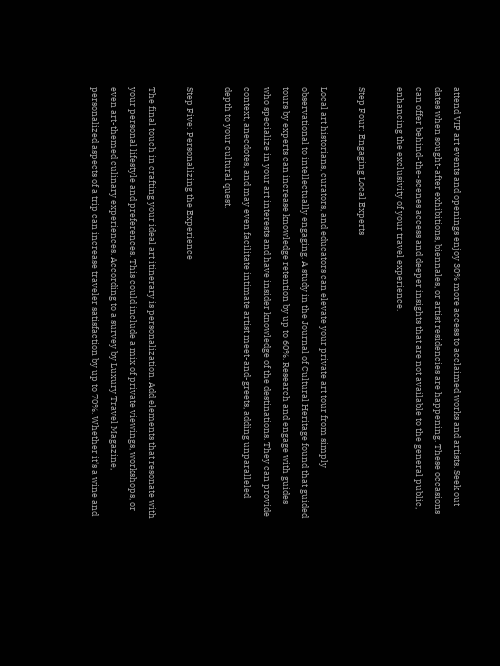attend VIP art events and openings enjoy 30% more access to acclaimed works and artists. Seek out dates when sought-after exhibitions, biennales, or artist residencies are happening. These occasions can offer behind-the-scenes access and deeper insights that are not available to the general public, enhancing the exclusivity of your travel experience.

Step Four: Engaging Local Experts

Local art historians, curators, and educators can elevate your private art tour from simply observational to intellectually engaging. A study in the Journal of Cultural Heritage found that guided tours by experts can increase knowledge retention by up to 60%. Research and engage with guides who specialize in your art interests and have insider knowledge of the destinations. They can provide context, anecdotes, and may even facilitate intimate artist meet-and-greets, adding unparalleled depth to your cultural quest.

Step Five: Personalizing the Experience

The final touch in crafting your ideal art itinerary is personalization. Add elements that resonate with your personal lifestyle and preferences. This could include a mix of private viewings, workshops, or even art-themed culinary experiences. According to a survey by Luxury Travel Magazine, personalized aspects of a trip can increase traveler satisfaction by up to 70%. Whether it's a wine and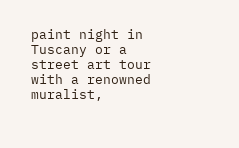paint night in Tuscany or a street art tour with a renowned muralist,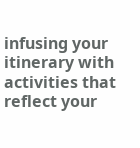infusing your itinerary with activities that reflect your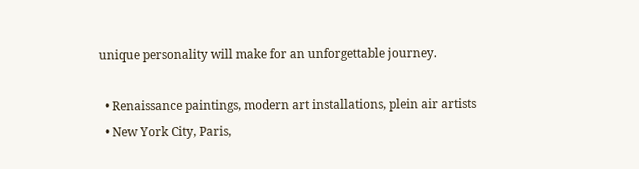unique personality will make for an unforgettable journey.

  • Renaissance paintings, modern art installations, plein air artists
  • New York City, Paris,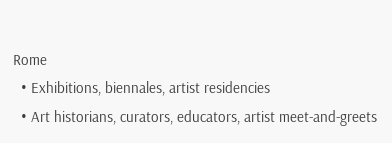Rome
  • Exhibitions, biennales, artist residencies
  • Art historians, curators, educators, artist meet-and-greets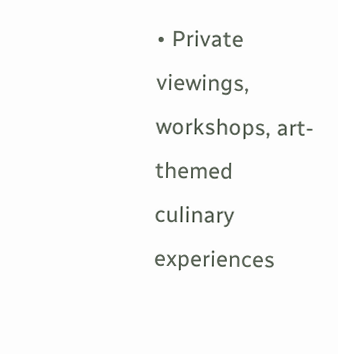• Private viewings, workshops, art-themed culinary experiences